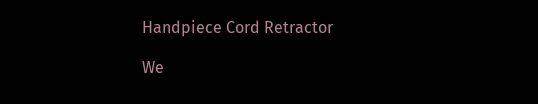Handpiece Cord Retractor

We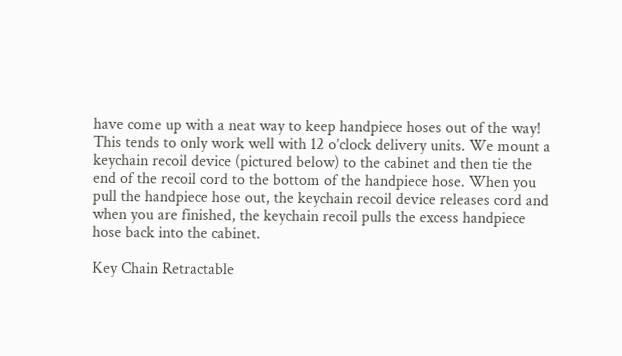have come up with a neat way to keep handpiece hoses out of the way! This tends to only work well with 12 o’clock delivery units. We mount a keychain recoil device (pictured below) to the cabinet and then tie the end of the recoil cord to the bottom of the handpiece hose. When you pull the handpiece hose out, the keychain recoil device releases cord and when you are finished, the keychain recoil pulls the excess handpiece hose back into the cabinet.

Key Chain Retractable